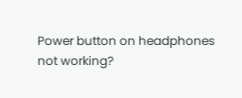Power button on headphones not working?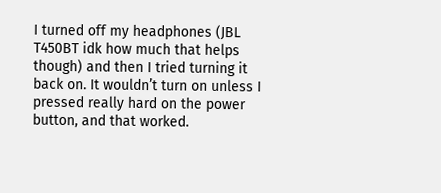I turned off my headphones (JBL T450BT idk how much that helps though) and then I tried turning it back on. It wouldn’t turn on unless I pressed really hard on the power button, and that worked.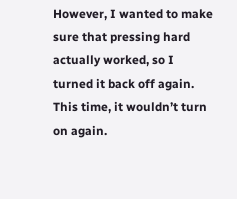However, I wanted to make sure that pressing hard actually worked, so I turned it back off again. This time, it wouldn’t turn on again.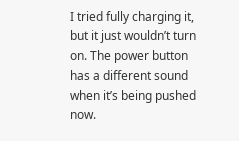I tried fully charging it, but it just wouldn’t turn on. The power button has a different sound when it’s being pushed now.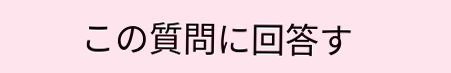この質問に回答す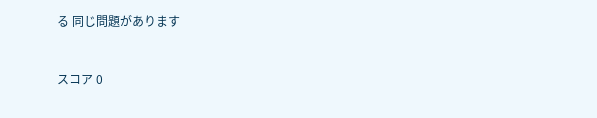る 同じ問題があります


スコア 0